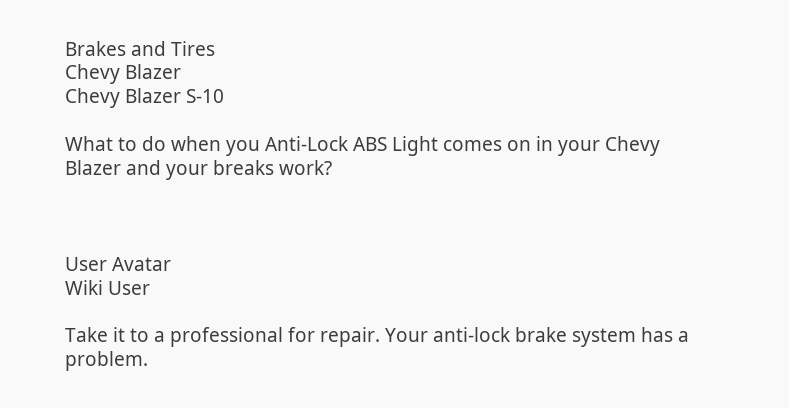Brakes and Tires
Chevy Blazer
Chevy Blazer S-10

What to do when you Anti-Lock ABS Light comes on in your Chevy Blazer and your breaks work?



User Avatar
Wiki User

Take it to a professional for repair. Your anti-lock brake system has a problem.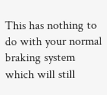This has nothing to do with your normal braking system which will still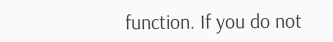function. If you do not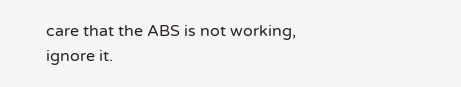care that the ABS is not working, ignore it.